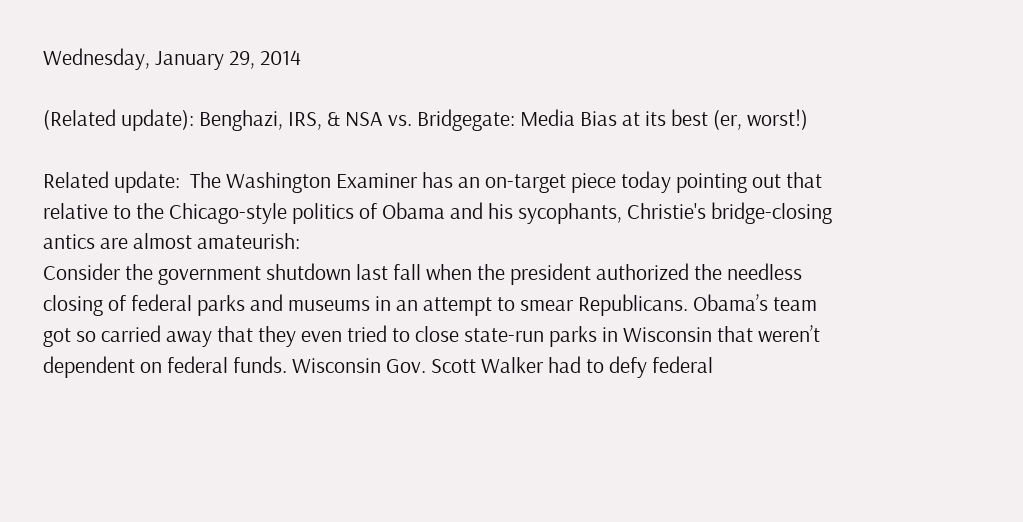Wednesday, January 29, 2014

(Related update): Benghazi, IRS, & NSA vs. Bridgegate: Media Bias at its best (er, worst!)

Related update:  The Washington Examiner has an on-target piece today pointing out that relative to the Chicago-style politics of Obama and his sycophants, Christie's bridge-closing antics are almost amateurish:
Consider the government shutdown last fall when the president authorized the needless closing of federal parks and museums in an attempt to smear Republicans. Obama’s team got so carried away that they even tried to close state-run parks in Wisconsin that weren’t dependent on federal funds. Wisconsin Gov. Scott Walker had to defy federal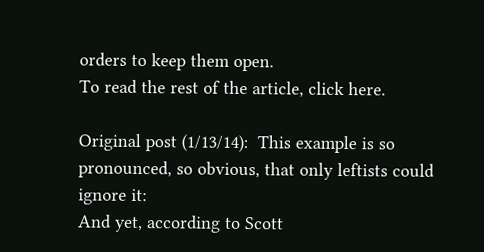orders to keep them open.
To read the rest of the article, click here.

Original post (1/13/14):  This example is so pronounced, so obvious, that only leftists could ignore it:
And yet, according to Scott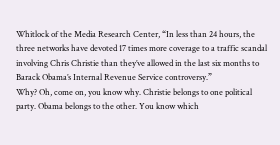Whitlock of the Media Research Center, “In less than 24 hours, the three networks have devoted 17 times more coverage to a traffic scandal involving Chris Christie than they’ve allowed in the last six months to Barack Obama’s Internal Revenue Service controversy.”
Why? Oh, come on, you know why. Christie belongs to one political party. Obama belongs to the other. You know which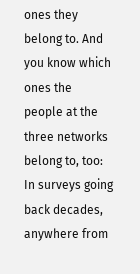ones they belong to. And you know which ones the people at the three networks belong to, too: In surveys going back decades, anywhere from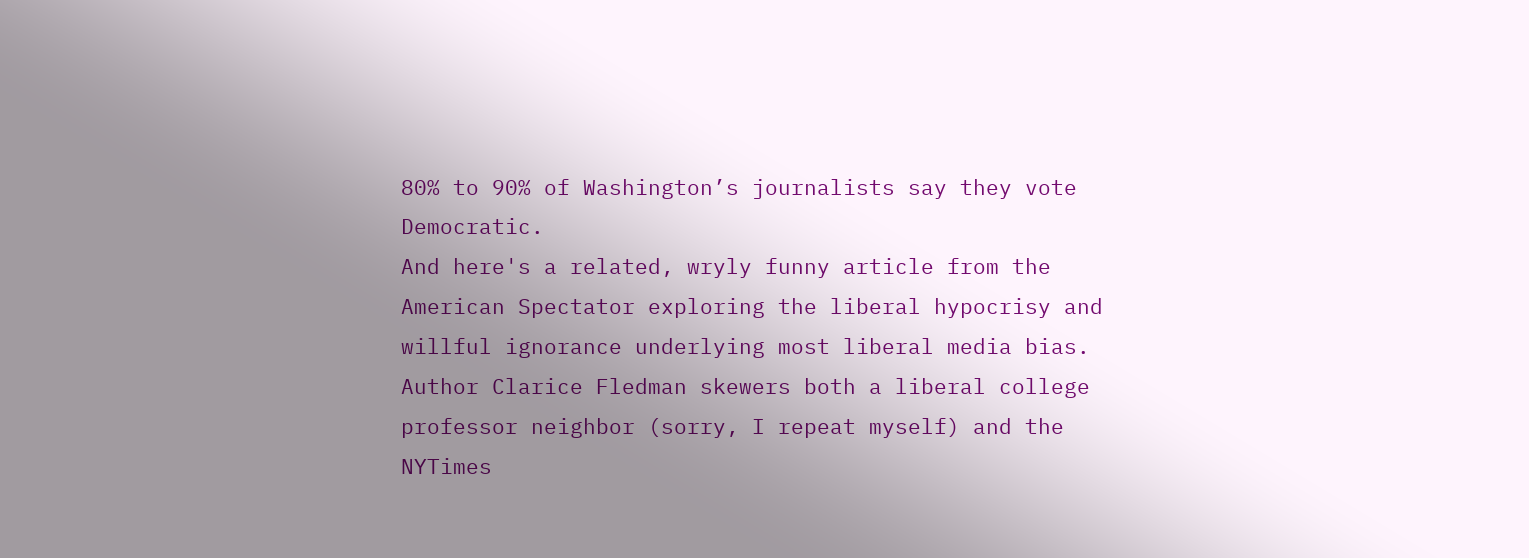80% to 90% of Washington’s journalists say they vote Democratic.
And here's a related, wryly funny article from the American Spectator exploring the liberal hypocrisy and willful ignorance underlying most liberal media bias.  Author Clarice Fledman skewers both a liberal college professor neighbor (sorry, I repeat myself) and the NYTimes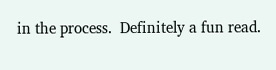in the process.  Definitely a fun read.